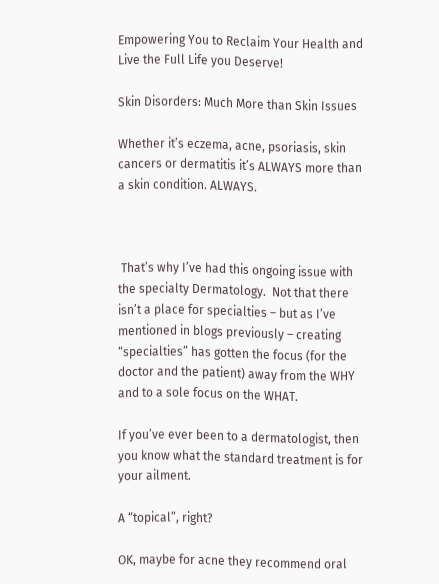Empowering You to Reclaim Your Health and Live the Full Life you Deserve!

Skin Disorders: Much More than Skin Issues

Whether it’s eczema, acne, psoriasis, skin cancers or dermatitis it’s ALWAYS more than a skin condition. ALWAYS.



 That’s why I’ve had this ongoing issue with the specialty Dermatology.  Not that there isn’t a place for specialties – but as I’ve mentioned in blogs previously – creating “specialties” has gotten the focus (for the doctor and the patient) away from the WHY and to a sole focus on the WHAT.

If you’ve ever been to a dermatologist, then you know what the standard treatment is for your ailment.

A “topical”, right?

OK, maybe for acne they recommend oral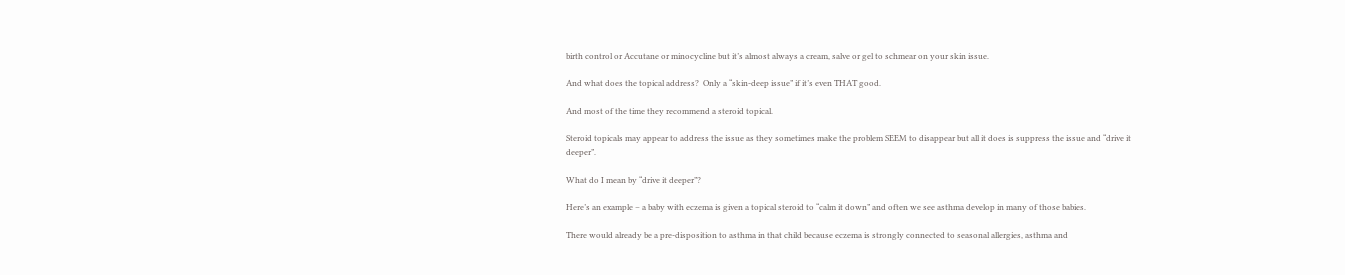birth control or Accutane or minocycline but it’s almost always a cream, salve or gel to schmear on your skin issue.

And what does the topical address?  Only a “skin-deep issue” if it’s even THAT good.

And most of the time they recommend a steroid topical.

Steroid topicals may appear to address the issue as they sometimes make the problem SEEM to disappear but all it does is suppress the issue and “drive it deeper”.

What do I mean by “drive it deeper”?

Here’s an example – a baby with eczema is given a topical steroid to “calm it down” and often we see asthma develop in many of those babies.

There would already be a pre-disposition to asthma in that child because eczema is strongly connected to seasonal allergies, asthma and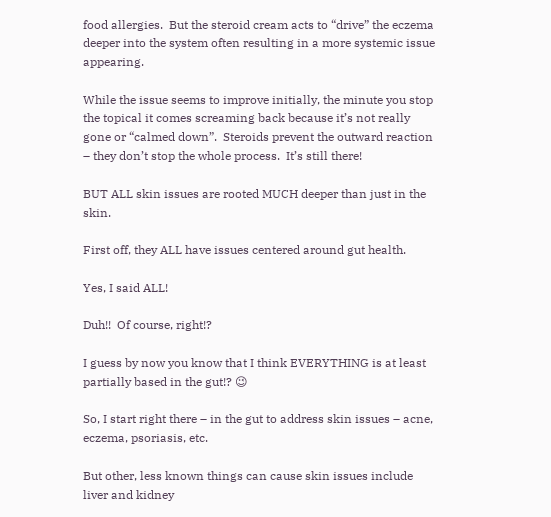food allergies.  But the steroid cream acts to “drive” the eczema deeper into the system often resulting in a more systemic issue appearing.

While the issue seems to improve initially, the minute you stop the topical it comes screaming back because it’s not really gone or “calmed down”.  Steroids prevent the outward reaction – they don’t stop the whole process.  It’s still there!

BUT ALL skin issues are rooted MUCH deeper than just in the skin.

First off, they ALL have issues centered around gut health.

Yes, I said ALL!

Duh!!  Of course, right!?

I guess by now you know that I think EVERYTHING is at least partially based in the gut!? 😉

So, I start right there – in the gut to address skin issues – acne, eczema, psoriasis, etc.

But other, less known things can cause skin issues include liver and kidney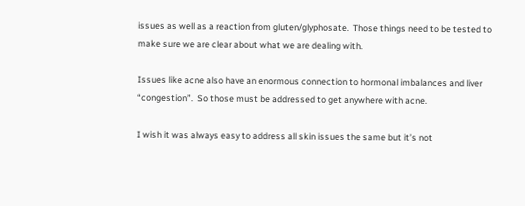issues as well as a reaction from gluten/glyphosate.  Those things need to be tested to make sure we are clear about what we are dealing with.

Issues like acne also have an enormous connection to hormonal imbalances and liver “congestion”.  So those must be addressed to get anywhere with acne.

I wish it was always easy to address all skin issues the same but it’s not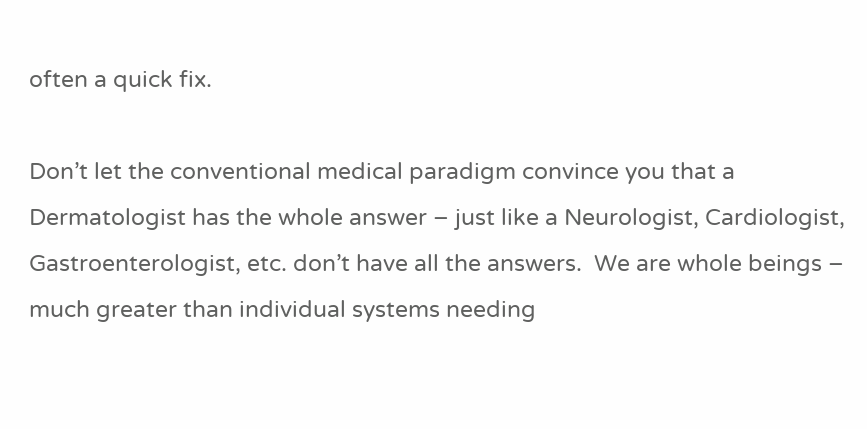often a quick fix.

Don’t let the conventional medical paradigm convince you that a Dermatologist has the whole answer – just like a Neurologist, Cardiologist, Gastroenterologist, etc. don’t have all the answers.  We are whole beings – much greater than individual systems needing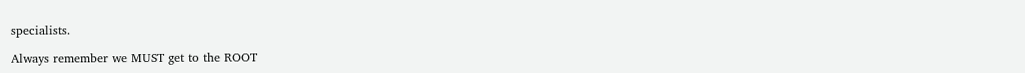specialists.

Always remember we MUST get to the ROOT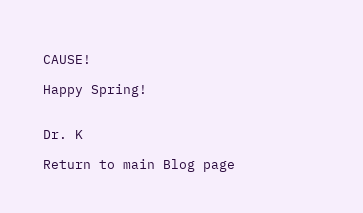CAUSE!

Happy Spring!


Dr. K

Return to main Blog page